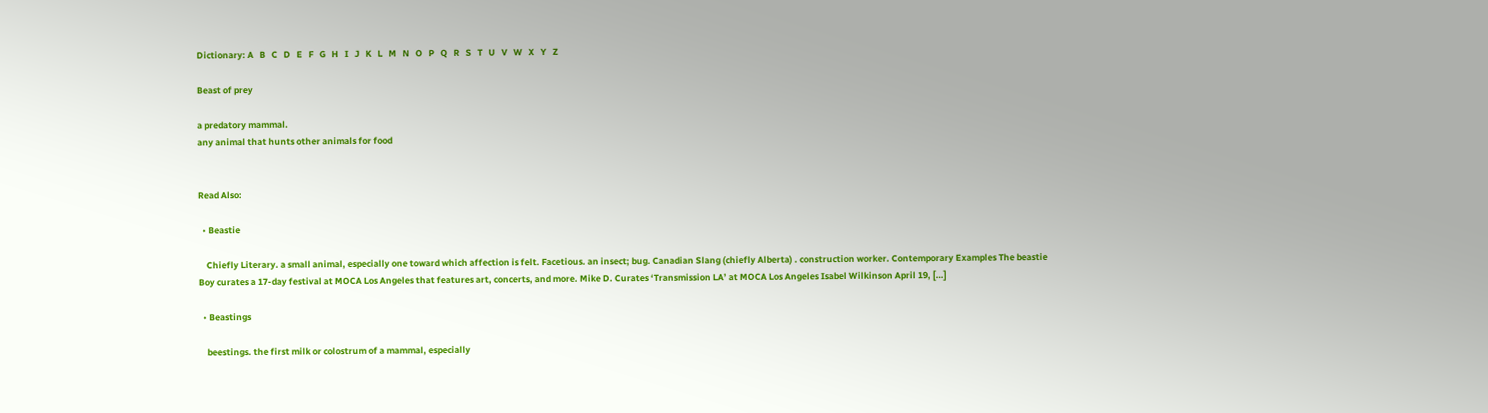Dictionary: A   B   C   D   E   F   G   H   I   J   K   L   M   N   O   P   Q   R   S   T   U   V   W   X   Y   Z

Beast of prey

a predatory mammal.
any animal that hunts other animals for food


Read Also:

  • Beastie

    Chiefly Literary. a small animal, especially one toward which affection is felt. Facetious. an insect; bug. Canadian Slang (chiefly Alberta) . construction worker. Contemporary Examples The beastie Boy curates a 17-day festival at MOCA Los Angeles that features art, concerts, and more. Mike D. Curates ‘Transmission LA’ at MOCA Los Angeles Isabel Wilkinson April 19, […]

  • Beastings

    beestings. the first milk or colostrum of a mammal, especially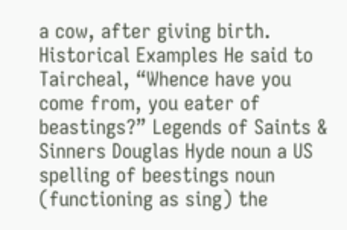a cow, after giving birth. Historical Examples He said to Taircheal, “Whence have you come from, you eater of beastings?” Legends of Saints & Sinners Douglas Hyde noun a US spelling of beestings noun (functioning as sing) the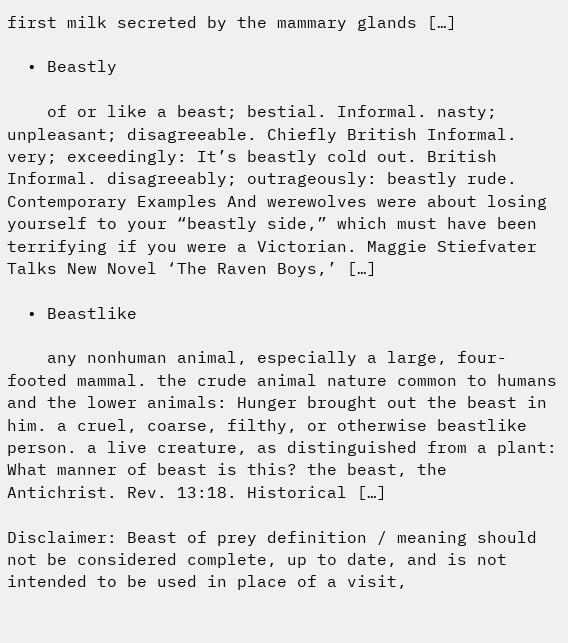first milk secreted by the mammary glands […]

  • Beastly

    of or like a beast; bestial. Informal. nasty; unpleasant; disagreeable. Chiefly British Informal. very; exceedingly: It’s beastly cold out. British Informal. disagreeably; outrageously: beastly rude. Contemporary Examples And werewolves were about losing yourself to your “beastly side,” which must have been terrifying if you were a Victorian. Maggie Stiefvater Talks New Novel ‘The Raven Boys,’ […]

  • Beastlike

    any nonhuman animal, especially a large, four-footed mammal. the crude animal nature common to humans and the lower animals: Hunger brought out the beast in him. a cruel, coarse, filthy, or otherwise beastlike person. a live creature, as distinguished from a plant: What manner of beast is this? the beast, the Antichrist. Rev. 13:18. Historical […]

Disclaimer: Beast of prey definition / meaning should not be considered complete, up to date, and is not intended to be used in place of a visit,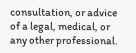consultation, or advice of a legal, medical, or any other professional.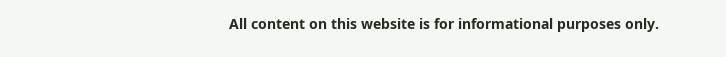All content on this website is for informational purposes only.